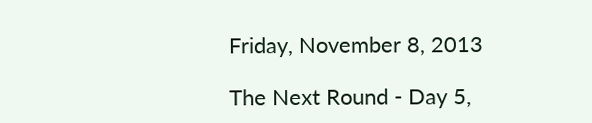Friday, November 8, 2013

The Next Round - Day 5,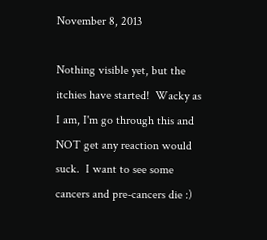November 8, 2013

Nothing visible yet, but the itchies have started!  Wacky as I am, I'm go through this and NOT get any reaction would suck.  I want to see some cancers and pre-cancers die :)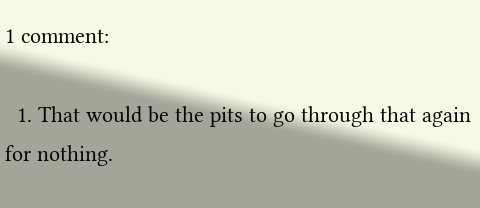1 comment:

  1. That would be the pits to go through that again for nothing.